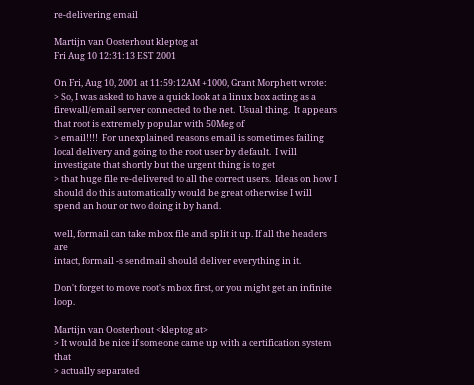re-delivering email

Martijn van Oosterhout kleptog at
Fri Aug 10 12:31:13 EST 2001

On Fri, Aug 10, 2001 at 11:59:12AM +1000, Grant Morphett wrote:
> So, I was asked to have a quick look at a linux box acting as a firewall/email server connected to the net.  Usual thing.  It appears that root is extremely popular with 50Meg of
> email!!!!  For unexplained reasons email is sometimes failing local delivery and going to the root user by default.  I will investigate that shortly but the urgent thing is to get
> that huge file re-delivered to all the correct users.  Ideas on how I should do this automatically would be great otherwise I will spend an hour or two doing it by hand.

well, formail can take mbox file and split it up. If all the headers are
intact, formail -s sendmail should deliver everything in it.

Don't forget to move root's mbox first, or you might get an infinite loop.

Martijn van Oosterhout <kleptog at>
> It would be nice if someone came up with a certification system that
> actually separated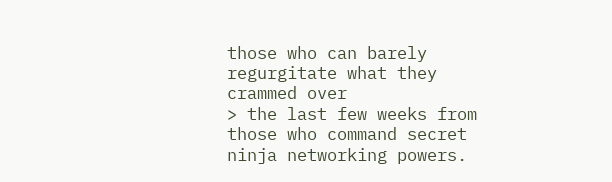those who can barely regurgitate what they crammed over
> the last few weeks from those who command secret ninja networking powers.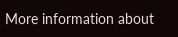More information about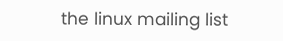the linux mailing list